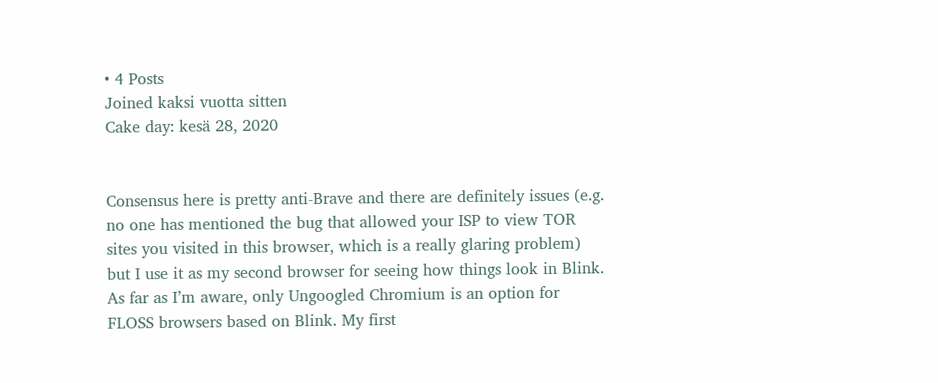• 4 Posts
Joined kaksi vuotta sitten
Cake day: kesä 28, 2020


Consensus here is pretty anti-Brave and there are definitely issues (e.g. no one has mentioned the bug that allowed your ISP to view TOR sites you visited in this browser, which is a really glaring problem) but I use it as my second browser for seeing how things look in Blink. As far as I’m aware, only Ungoogled Chromium is an option for FLOSS browsers based on Blink. My first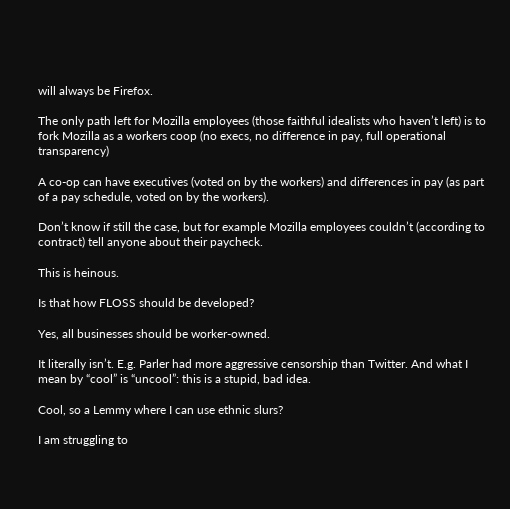will always be Firefox.

The only path left for Mozilla employees (those faithful idealists who haven’t left) is to fork Mozilla as a workers coop (no execs, no difference in pay, full operational transparency)

A co-op can have executives (voted on by the workers) and differences in pay (as part of a pay schedule, voted on by the workers).

Don’t know if still the case, but for example Mozilla employees couldn’t (according to contract) tell anyone about their paycheck.

This is heinous.

Is that how FLOSS should be developed?

Yes, all businesses should be worker-owned.

It literally isn’t. E.g. Parler had more aggressive censorship than Twitter. And what I mean by “cool” is “uncool”: this is a stupid, bad idea.

Cool, so a Lemmy where I can use ethnic slurs?

I am struggling to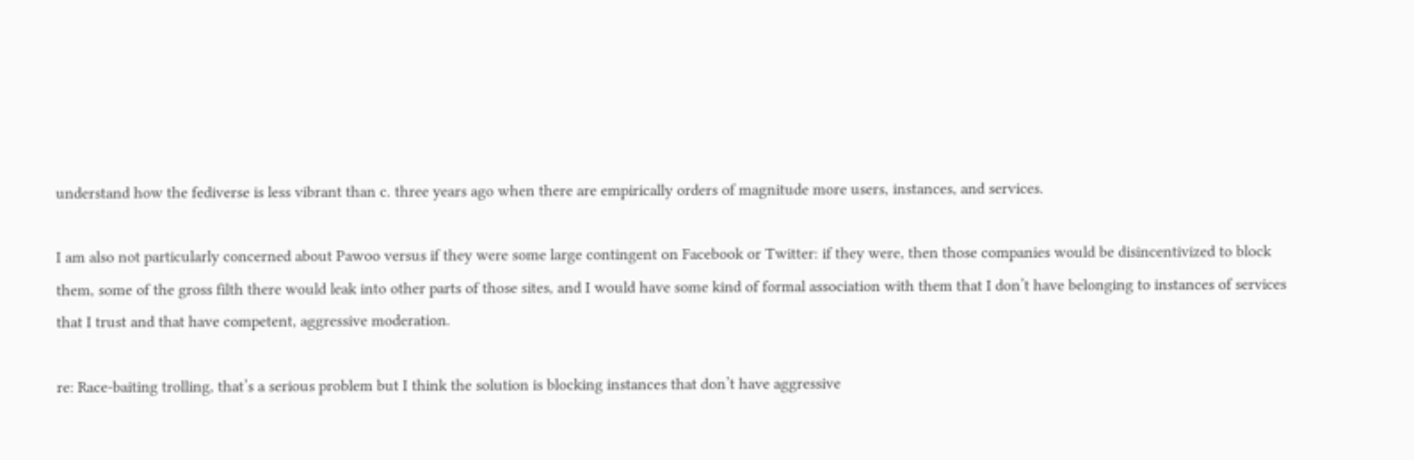understand how the fediverse is less vibrant than c. three years ago when there are empirically orders of magnitude more users, instances, and services.

I am also not particularly concerned about Pawoo versus if they were some large contingent on Facebook or Twitter: if they were, then those companies would be disincentivized to block them, some of the gross filth there would leak into other parts of those sites, and I would have some kind of formal association with them that I don’t have belonging to instances of services that I trust and that have competent, aggressive moderation.

re: Race-baiting trolling, that’s a serious problem but I think the solution is blocking instances that don’t have aggressive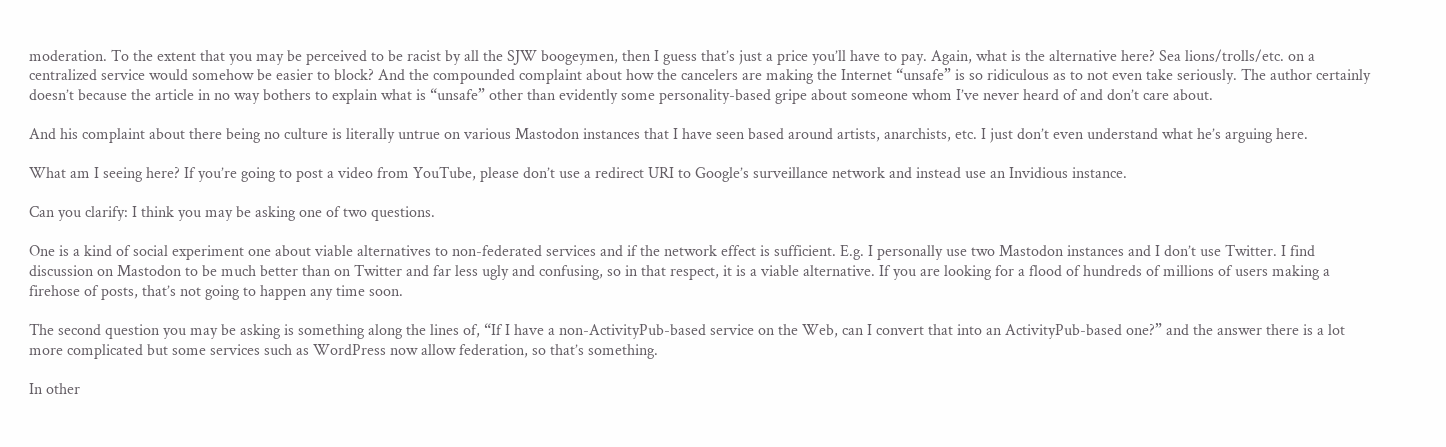moderation. To the extent that you may be perceived to be racist by all the SJW boogeymen, then I guess that’s just a price you’ll have to pay. Again, what is the alternative here? Sea lions/trolls/etc. on a centralized service would somehow be easier to block? And the compounded complaint about how the cancelers are making the Internet “unsafe” is so ridiculous as to not even take seriously. The author certainly doesn’t because the article in no way bothers to explain what is “unsafe” other than evidently some personality-based gripe about someone whom I’ve never heard of and don’t care about.

And his complaint about there being no culture is literally untrue on various Mastodon instances that I have seen based around artists, anarchists, etc. I just don’t even understand what he’s arguing here.

What am I seeing here? If you’re going to post a video from YouTube, please don’t use a redirect URI to Google’s surveillance network and instead use an Invidious instance.

Can you clarify: I think you may be asking one of two questions.

One is a kind of social experiment one about viable alternatives to non-federated services and if the network effect is sufficient. E.g. I personally use two Mastodon instances and I don’t use Twitter. I find discussion on Mastodon to be much better than on Twitter and far less ugly and confusing, so in that respect, it is a viable alternative. If you are looking for a flood of hundreds of millions of users making a firehose of posts, that’s not going to happen any time soon.

The second question you may be asking is something along the lines of, “If I have a non-ActivityPub-based service on the Web, can I convert that into an ActivityPub-based one?” and the answer there is a lot more complicated but some services such as WordPress now allow federation, so that’s something.

In other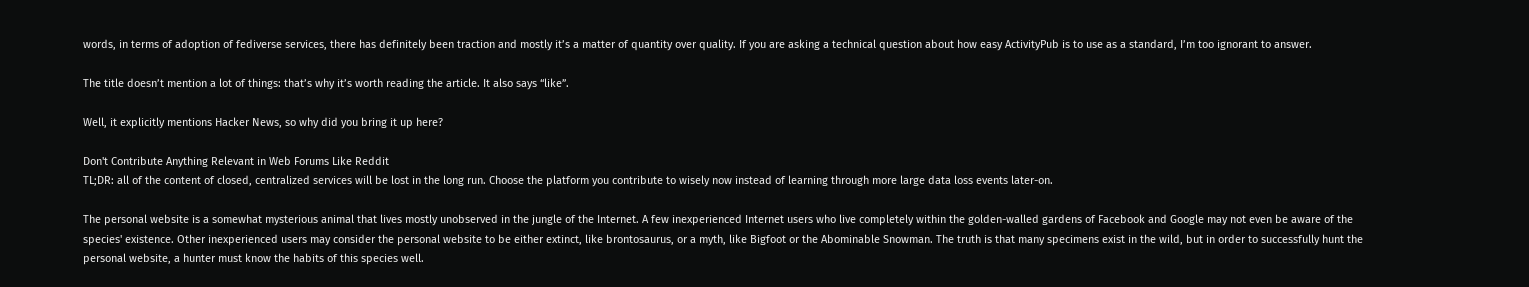words, in terms of adoption of fediverse services, there has definitely been traction and mostly it’s a matter of quantity over quality. If you are asking a technical question about how easy ActivityPub is to use as a standard, I’m too ignorant to answer.

The title doesn’t mention a lot of things: that’s why it’s worth reading the article. It also says “like”.

Well, it explicitly mentions Hacker News, so why did you bring it up here?

Don't Contribute Anything Relevant in Web Forums Like Reddit
TL;DR: all of the content of closed, centralized services will be lost in the long run. Choose the platform you contribute to wisely now instead of learning through more large data loss events later-on.

The personal website is a somewhat mysterious animal that lives mostly unobserved in the jungle of the Internet. A few inexperienced Internet users who live completely within the golden-walled gardens of Facebook and Google may not even be aware of the species' existence. Other inexperienced users may consider the personal website to be either extinct, like brontosaurus, or a myth, like Bigfoot or the Abominable Snowman. The truth is that many specimens exist in the wild, but in order to successfully hunt the personal website, a hunter must know the habits of this species well.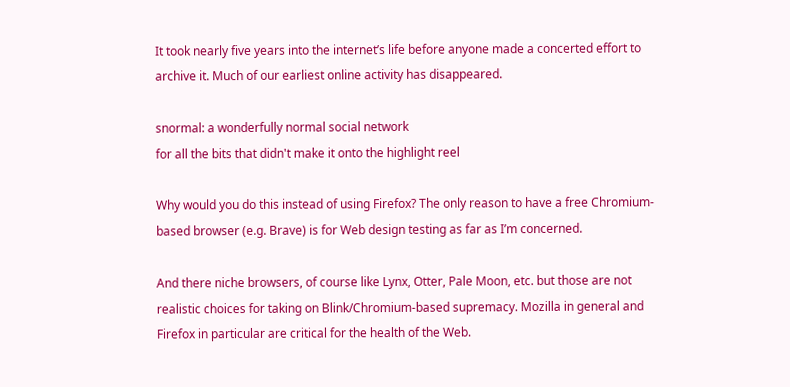It took nearly five years into the internet’s life before anyone made a concerted effort to archive it. Much of our earliest online activity has disappeared.

snormal: a wonderfully normal social network
for all the bits that didn't make it onto the highlight reel

Why would you do this instead of using Firefox? The only reason to have a free Chromium-based browser (e.g. Brave) is for Web design testing as far as I’m concerned.

And there niche browsers, of course like Lynx, Otter, Pale Moon, etc. but those are not realistic choices for taking on Blink/Chromium-based supremacy. Mozilla in general and Firefox in particular are critical for the health of the Web.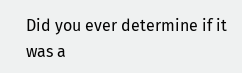Did you ever determine if it was a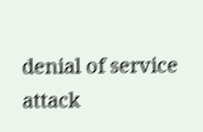denial of service attack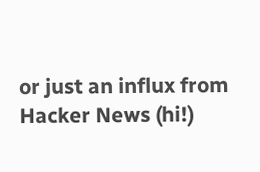or just an influx from Hacker News (hi!)